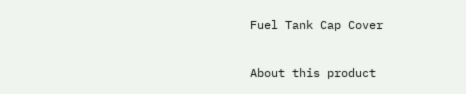Fuel Tank Cap Cover

About this product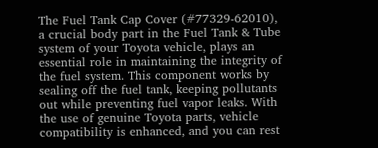The Fuel Tank Cap Cover (#77329-62010), a crucial body part in the Fuel Tank & Tube system of your Toyota vehicle, plays an essential role in maintaining the integrity of the fuel system. This component works by sealing off the fuel tank, keeping pollutants out while preventing fuel vapor leaks. With the use of genuine Toyota parts, vehicle compatibility is enhanced, and you can rest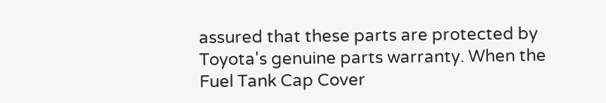assured that these parts are protected by Toyota's genuine parts warranty. When the Fuel Tank Cap Cover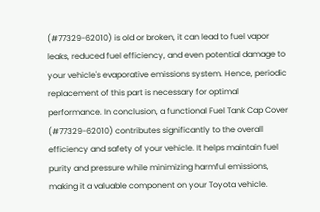(#77329-62010) is old or broken, it can lead to fuel vapor leaks, reduced fuel efficiency, and even potential damage to your vehicle's evaporative emissions system. Hence, periodic replacement of this part is necessary for optimal performance. In conclusion, a functional Fuel Tank Cap Cover (#77329-62010) contributes significantly to the overall efficiency and safety of your vehicle. It helps maintain fuel purity and pressure while minimizing harmful emissions, making it a valuable component on your Toyota vehicle.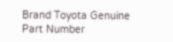Brand Toyota Genuine
Part Number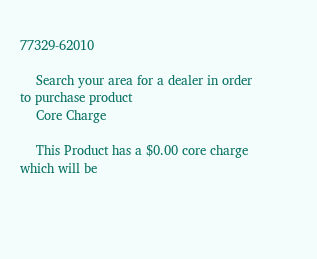77329-62010

    Search your area for a dealer in order to purchase product
    Core Charge

    This Product has a $0.00 core charge which will be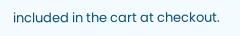included in the cart at checkout.